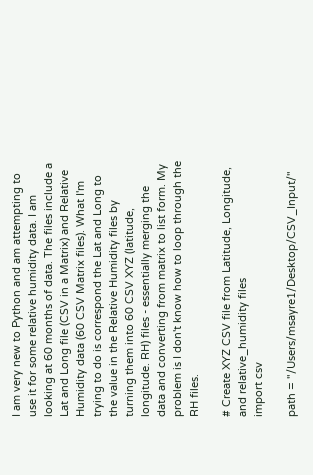I am very new to Python and am attempting to use it for some relative humidity data. I am looking at 60 months of data. The files include a Lat and Long file (CSV in a Matrix) and Relative Humidity data (60 CSV Matrix files). What I'm trying to do is correspond the Lat and Long to the value in the Relative Humidity files by turning them into 60 CSV XYZ (latitude, longitude. RH) files - essentially merging the data and converting from matrix to list form. My problem is I don't know how to loop through the RH files.

# Create XYZ CSV file from Latitude, Longitude, and relative_humidity files
import csv

path = "/Users/msayre1/Desktop/CSV_Input/"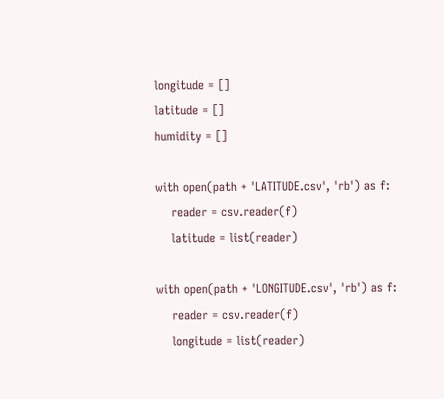longitude = []
latitude = []
humidity = []

with open(path + 'LATITUDE.csv', 'rb') as f:
    reader = csv.reader(f)
    latitude = list(reader)

with open(path + 'LONGITUDE.csv', 'rb') as f:
    reader = csv.reader(f)
    longitude = list(reader)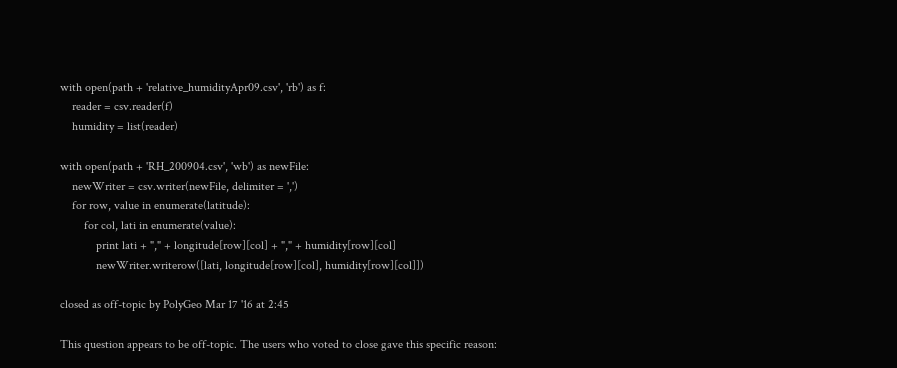with open(path + 'relative_humidityApr09.csv', 'rb') as f:
    reader = csv.reader(f)
    humidity = list(reader)

with open(path + 'RH_200904.csv', 'wb') as newFile:
    newWriter = csv.writer(newFile, delimiter = ',')
    for row, value in enumerate(latitude):
        for col, lati in enumerate(value):
            print lati + "," + longitude[row][col] + "," + humidity[row][col]
            newWriter.writerow([lati, longitude[row][col], humidity[row][col]])

closed as off-topic by PolyGeo Mar 17 '16 at 2:45

This question appears to be off-topic. The users who voted to close gave this specific reason: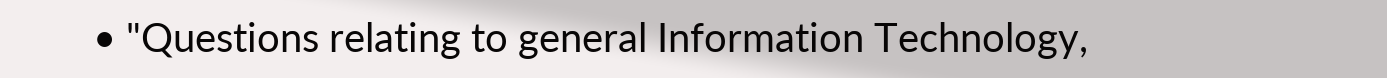• "Questions relating to general Information Technology,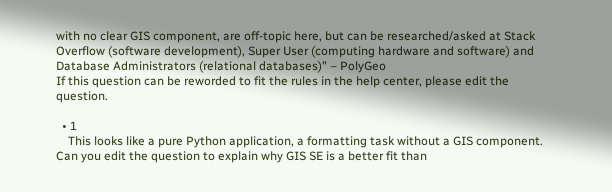with no clear GIS component, are off-topic here, but can be researched/asked at Stack Overflow (software development), Super User (computing hardware and software) and Database Administrators (relational databases)" – PolyGeo
If this question can be reworded to fit the rules in the help center, please edit the question.

  • 1
    This looks like a pure Python application, a formatting task without a GIS component. Can you edit the question to explain why GIS SE is a better fit than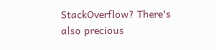StackOverflow? There's also precious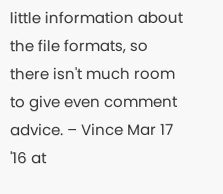little information about the file formats, so there isn't much room to give even comment advice. – Vince Mar 17 '16 at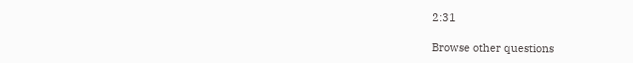2:31

Browse other questions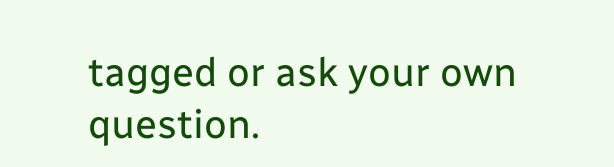tagged or ask your own question.